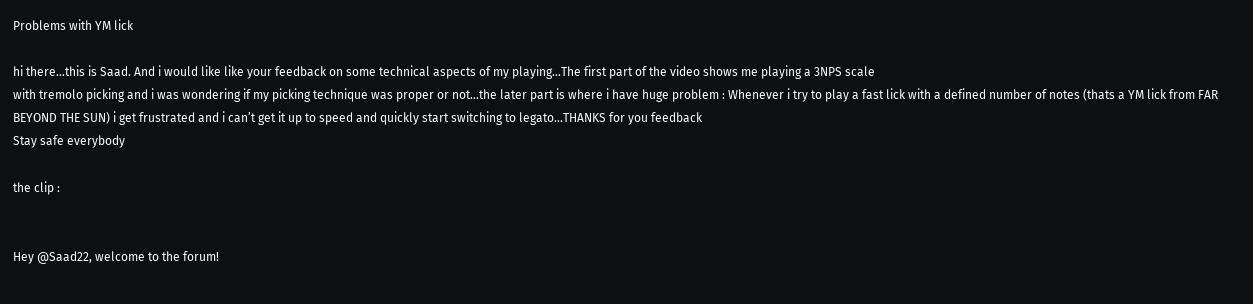Problems with YM lick

hi there…this is Saad. And i would like like your feedback on some technical aspects of my playing…The first part of the video shows me playing a 3NPS scale
with tremolo picking and i was wondering if my picking technique was proper or not…the later part is where i have huge problem : Whenever i try to play a fast lick with a defined number of notes (thats a YM lick from FAR BEYOND THE SUN) i get frustrated and i can’t get it up to speed and quickly start switching to legato…THANKS for you feedback
Stay safe everybody

the clip :


Hey @Saad22, welcome to the forum!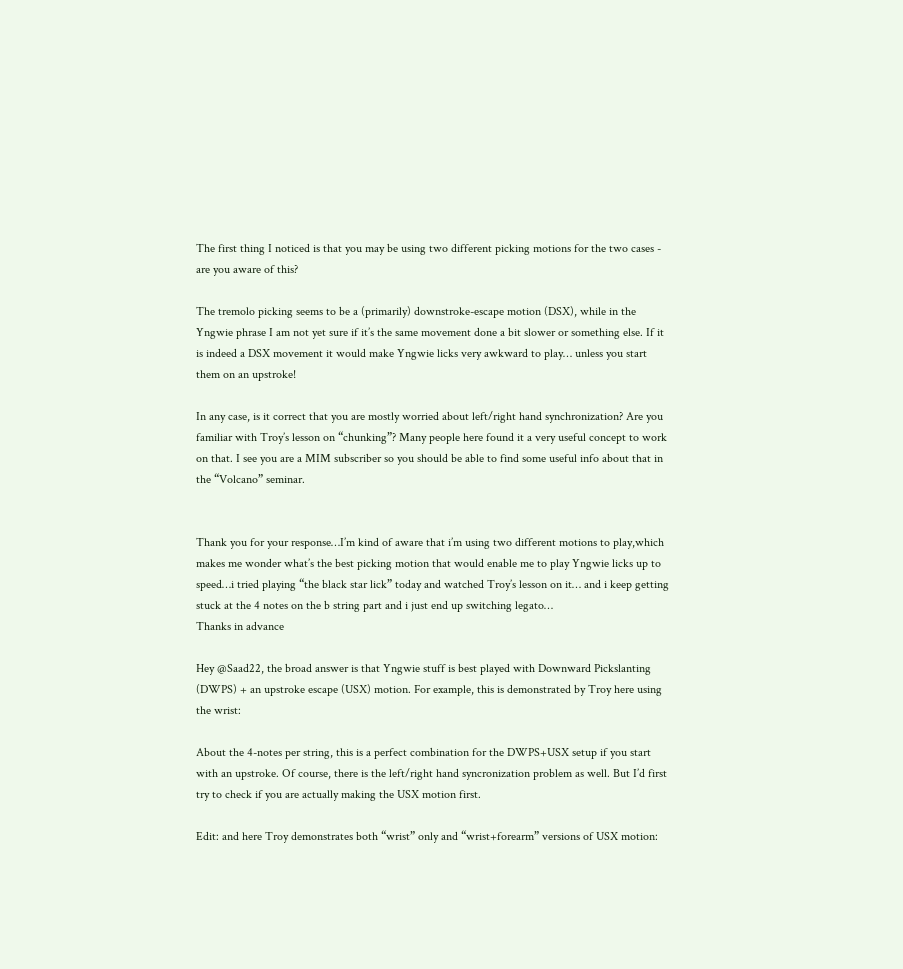The first thing I noticed is that you may be using two different picking motions for the two cases - are you aware of this?

The tremolo picking seems to be a (primarily) downstroke-escape motion (DSX), while in the Yngwie phrase I am not yet sure if it’s the same movement done a bit slower or something else. If it is indeed a DSX movement it would make Yngwie licks very awkward to play… unless you start them on an upstroke!

In any case, is it correct that you are mostly worried about left/right hand synchronization? Are you familiar with Troy’s lesson on “chunking”? Many people here found it a very useful concept to work on that. I see you are a MIM subscriber so you should be able to find some useful info about that in the “Volcano” seminar.


Thank you for your response…I’m kind of aware that i’m using two different motions to play,which makes me wonder what’s the best picking motion that would enable me to play Yngwie licks up to speed…i tried playing “the black star lick” today and watched Troy’s lesson on it… and i keep getting stuck at the 4 notes on the b string part and i just end up switching legato…
Thanks in advance

Hey @Saad22, the broad answer is that Yngwie stuff is best played with Downward Pickslanting (DWPS) + an upstroke escape (USX) motion. For example, this is demonstrated by Troy here using the wrist:

About the 4-notes per string, this is a perfect combination for the DWPS+USX setup if you start with an upstroke. Of course, there is the left/right hand syncronization problem as well. But I’d first try to check if you are actually making the USX motion first.

Edit: and here Troy demonstrates both “wrist” only and “wrist+forearm” versions of USX motion: